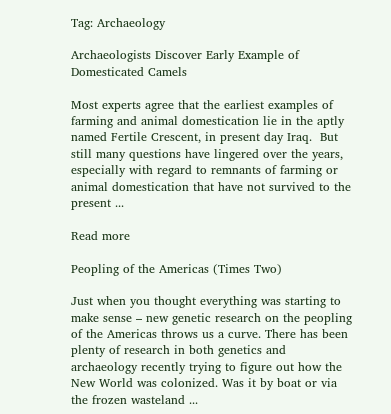Tag: Archaeology

Archaeologists Discover Early Example of Domesticated Camels

Most experts agree that the earliest examples of farming and animal domestication lie in the aptly named Fertile Crescent, in present day Iraq.  But still many questions have lingered over the years, especially with regard to remnants of farming or animal domestication that have not survived to the present ...

Read more

Peopling of the Americas (Times Two)

Just when you thought everything was starting to make sense – new genetic research on the peopling of the Americas throws us a curve. There has been plenty of research in both genetics and archaeology recently trying to figure out how the New World was colonized. Was it by boat or via the frozen wasteland ...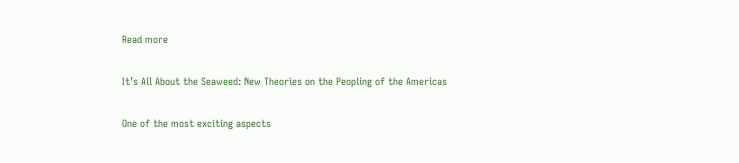Read more

It’s All About the Seaweed: New Theories on the Peopling of the Americas

One of the most exciting aspects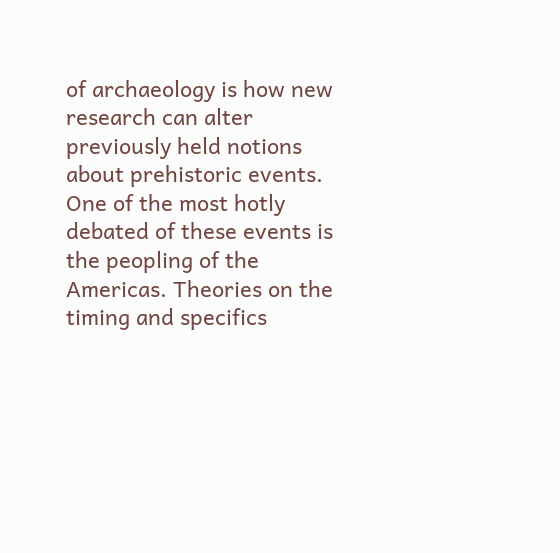of archaeology is how new research can alter previously held notions about prehistoric events. One of the most hotly debated of these events is the peopling of the Americas. Theories on the timing and specifics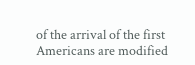of the arrival of the first Americans are modified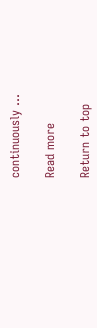continuously ...

Read more

Return to top